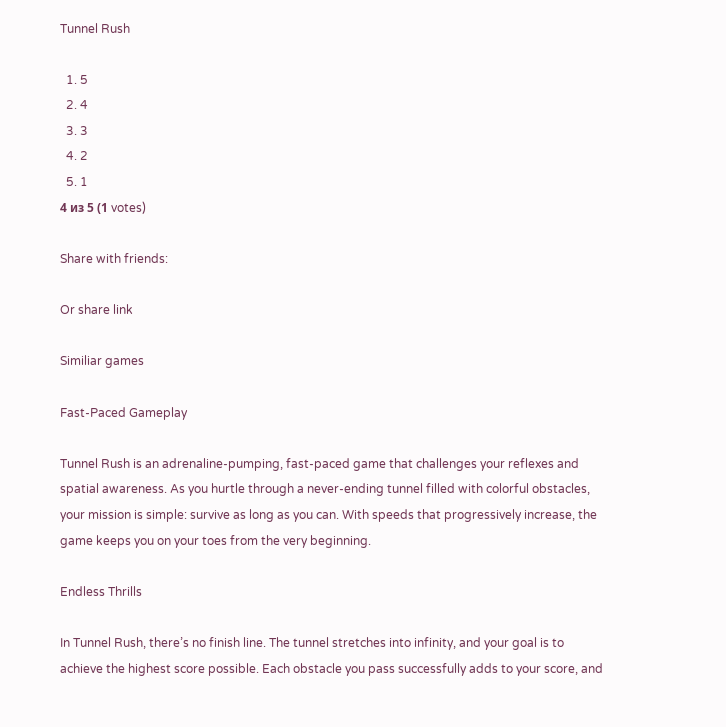Tunnel Rush

  1. 5
  2. 4
  3. 3
  4. 2
  5. 1
4 из 5 (1 votes)

Share with friends:

Or share link

Similiar games

Fast-Paced Gameplay

Tunnel Rush is an adrenaline-pumping, fast-paced game that challenges your reflexes and spatial awareness. As you hurtle through a never-ending tunnel filled with colorful obstacles, your mission is simple: survive as long as you can. With speeds that progressively increase, the game keeps you on your toes from the very beginning.

Endless Thrills

In Tunnel Rush, there’s no finish line. The tunnel stretches into infinity, and your goal is to achieve the highest score possible. Each obstacle you pass successfully adds to your score, and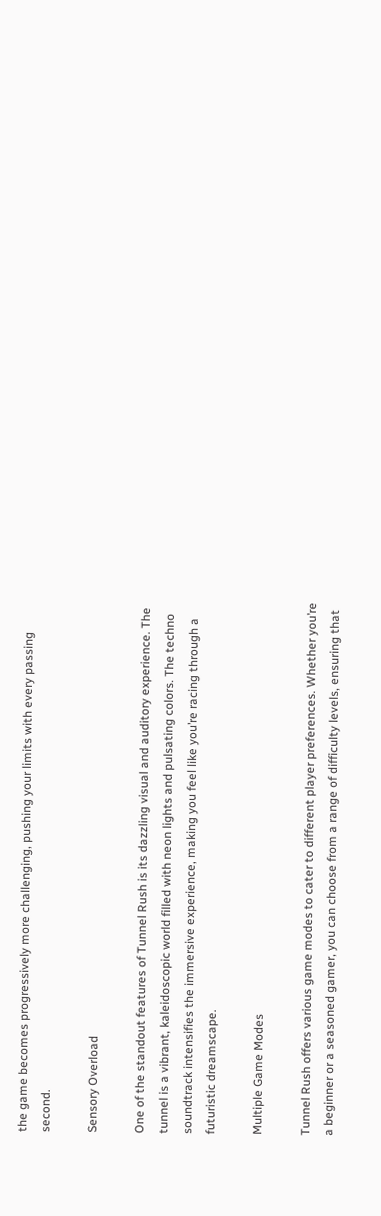the game becomes progressively more challenging, pushing your limits with every passing second.

Sensory Overload

One of the standout features of Tunnel Rush is its dazzling visual and auditory experience. The tunnel is a vibrant, kaleidoscopic world filled with neon lights and pulsating colors. The techno soundtrack intensifies the immersive experience, making you feel like you’re racing through a futuristic dreamscape.

Multiple Game Modes

Tunnel Rush offers various game modes to cater to different player preferences. Whether you’re a beginner or a seasoned gamer, you can choose from a range of difficulty levels, ensuring that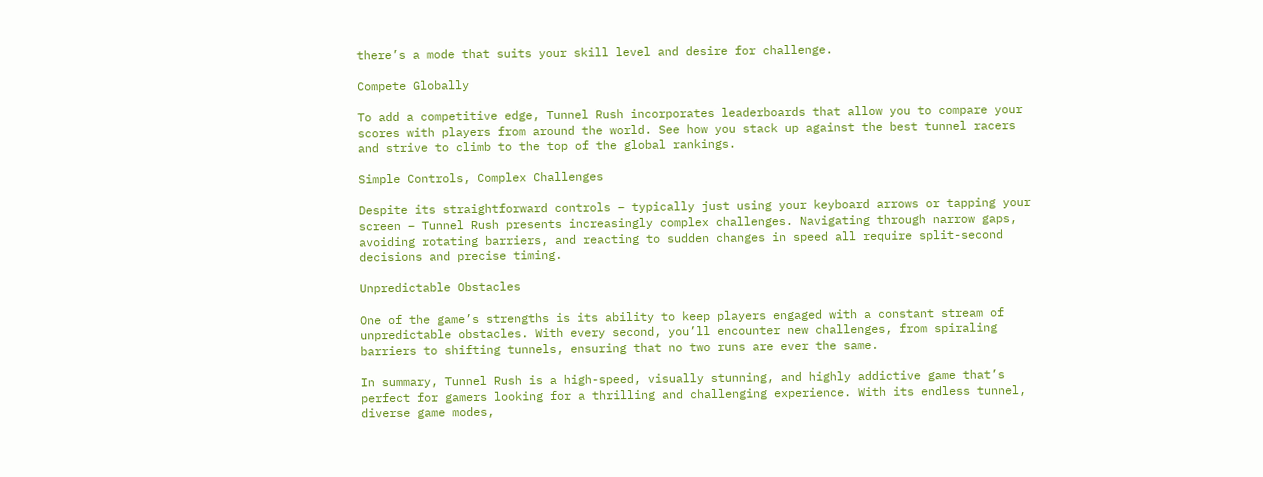there’s a mode that suits your skill level and desire for challenge.

Compete Globally

To add a competitive edge, Tunnel Rush incorporates leaderboards that allow you to compare your scores with players from around the world. See how you stack up against the best tunnel racers and strive to climb to the top of the global rankings.

Simple Controls, Complex Challenges

Despite its straightforward controls – typically just using your keyboard arrows or tapping your screen – Tunnel Rush presents increasingly complex challenges. Navigating through narrow gaps, avoiding rotating barriers, and reacting to sudden changes in speed all require split-second decisions and precise timing.

Unpredictable Obstacles

One of the game’s strengths is its ability to keep players engaged with a constant stream of unpredictable obstacles. With every second, you’ll encounter new challenges, from spiraling barriers to shifting tunnels, ensuring that no two runs are ever the same.

In summary, Tunnel Rush is a high-speed, visually stunning, and highly addictive game that’s perfect for gamers looking for a thrilling and challenging experience. With its endless tunnel, diverse game modes,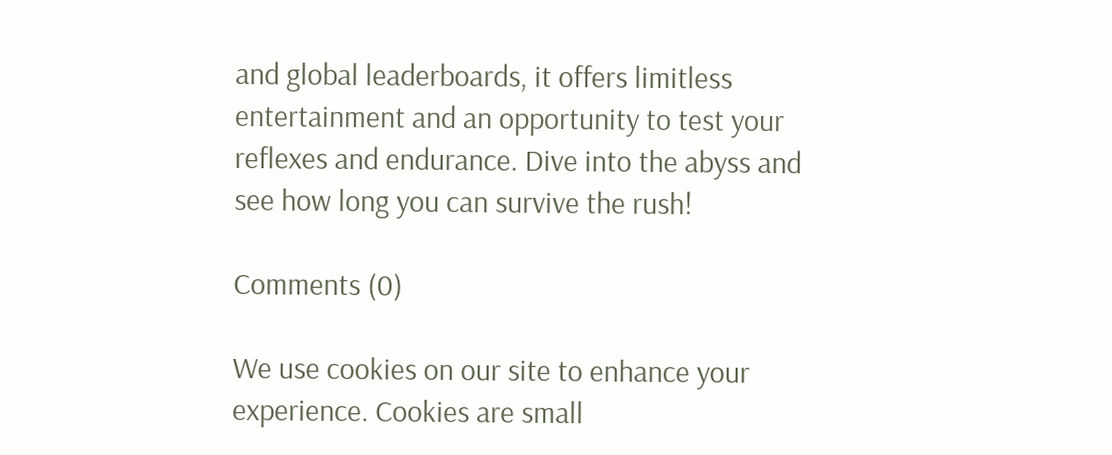and global leaderboards, it offers limitless entertainment and an opportunity to test your reflexes and endurance. Dive into the abyss and see how long you can survive the rush!

Comments (0)

We use cookies on our site to enhance your experience. Cookies are small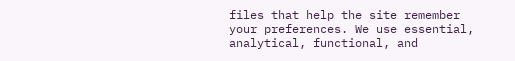files that help the site remember your preferences. We use essential, analytical, functional, and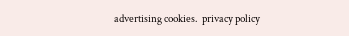advertising cookies.  privacy policy